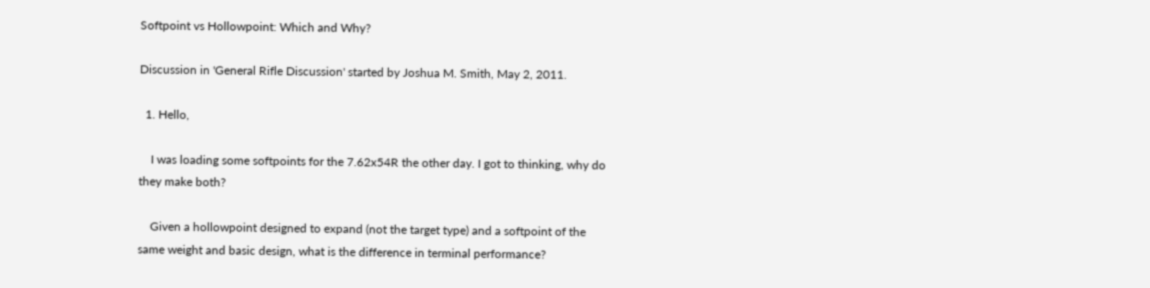Softpoint vs Hollowpoint: Which and Why?

Discussion in 'General Rifle Discussion' started by Joshua M. Smith, May 2, 2011.

  1. Hello,

    I was loading some softpoints for the 7.62x54R the other day. I got to thinking, why do they make both?

    Given a hollowpoint designed to expand (not the target type) and a softpoint of the same weight and basic design, what is the difference in terminal performance?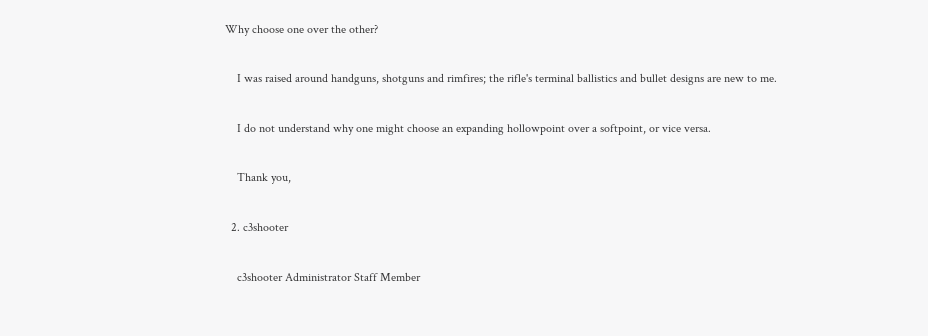Why choose one over the other?

    I was raised around handguns, shotguns and rimfires; the rifle's terminal ballistics and bullet designs are new to me.

    I do not understand why one might choose an expanding hollowpoint over a softpoint, or vice versa.

    Thank you,

  2. c3shooter

    c3shooter Administrator Staff Member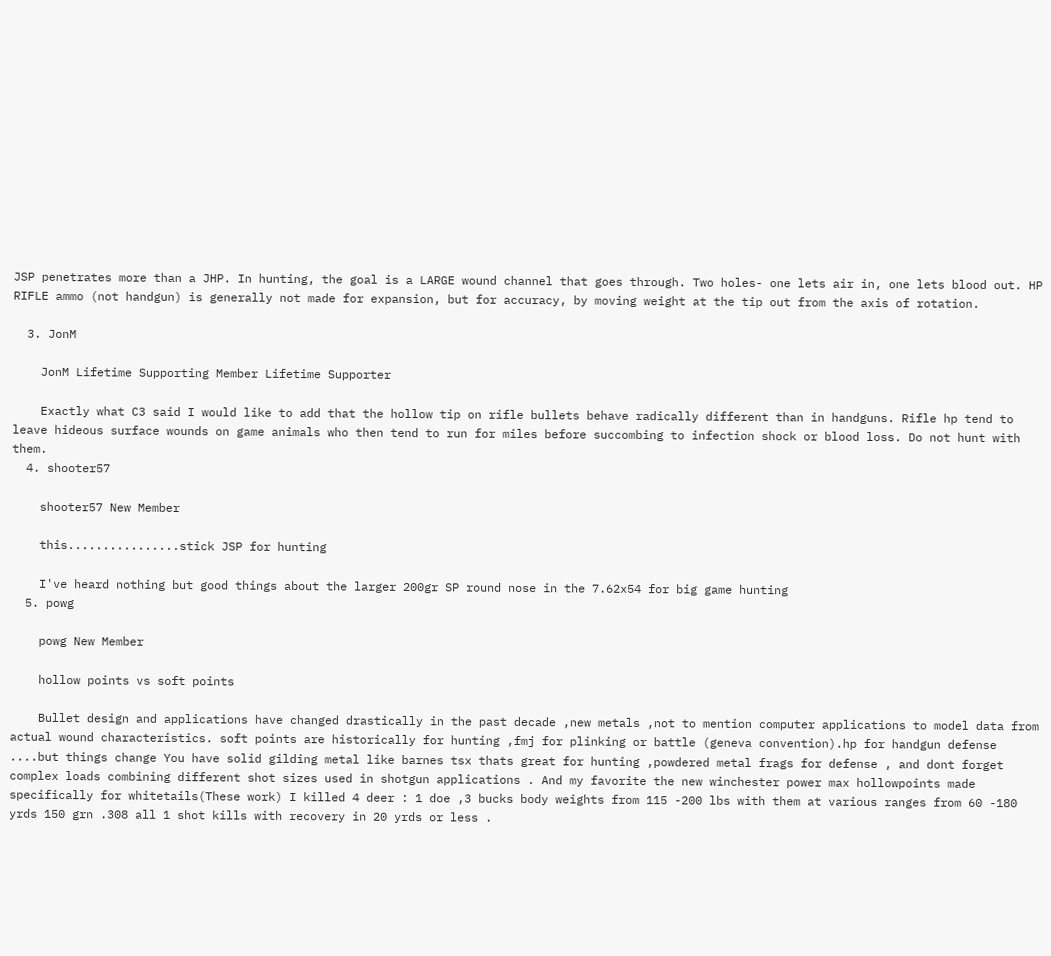JSP penetrates more than a JHP. In hunting, the goal is a LARGE wound channel that goes through. Two holes- one lets air in, one lets blood out. HP RIFLE ammo (not handgun) is generally not made for expansion, but for accuracy, by moving weight at the tip out from the axis of rotation.

  3. JonM

    JonM Lifetime Supporting Member Lifetime Supporter

    Exactly what C3 said I would like to add that the hollow tip on rifle bullets behave radically different than in handguns. Rifle hp tend to leave hideous surface wounds on game animals who then tend to run for miles before succombing to infection shock or blood loss. Do not hunt with them.
  4. shooter57

    shooter57 New Member

    this................stick JSP for hunting

    I've heard nothing but good things about the larger 200gr SP round nose in the 7.62x54 for big game hunting
  5. powg

    powg New Member

    hollow points vs soft points

    Bullet design and applications have changed drastically in the past decade ,new metals ,not to mention computer applications to model data from actual wound characteristics. soft points are historically for hunting ,fmj for plinking or battle (geneva convention).hp for handgun defense ....but things change You have solid gilding metal like barnes tsx thats great for hunting ,powdered metal frags for defense , and dont forget complex loads combining different shot sizes used in shotgun applications . And my favorite the new winchester power max hollowpoints made specifically for whitetails(These work) I killed 4 deer : 1 doe ,3 bucks body weights from 115 -200 lbs with them at various ranges from 60 -180 yrds 150 grn .308 all 1 shot kills with recovery in 20 yrds or less .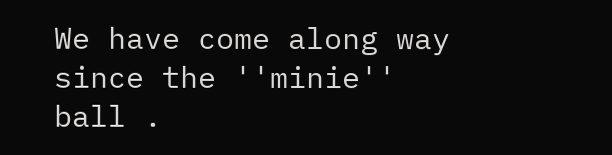We have come along way since the ''minie'' ball .